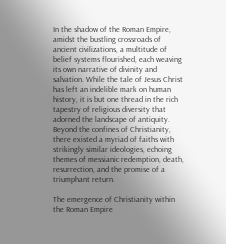In the shadow of the Roman Empire, amidst the bustling crossroads of ancient civilizations, a multitude of belief systems flourished, each weaving its own narrative of divinity and salvation. While the tale of Jesus Christ has left an indelible mark on human history, it is but one thread in the rich tapestry of religious diversity that adorned the landscape of antiquity. Beyond the confines of Christianity, there existed a myriad of faiths with strikingly similar ideologies, echoing themes of messianic redemption, death, resurrection, and the promise of a triumphant return.

The emergence of Christianity within the Roman Empire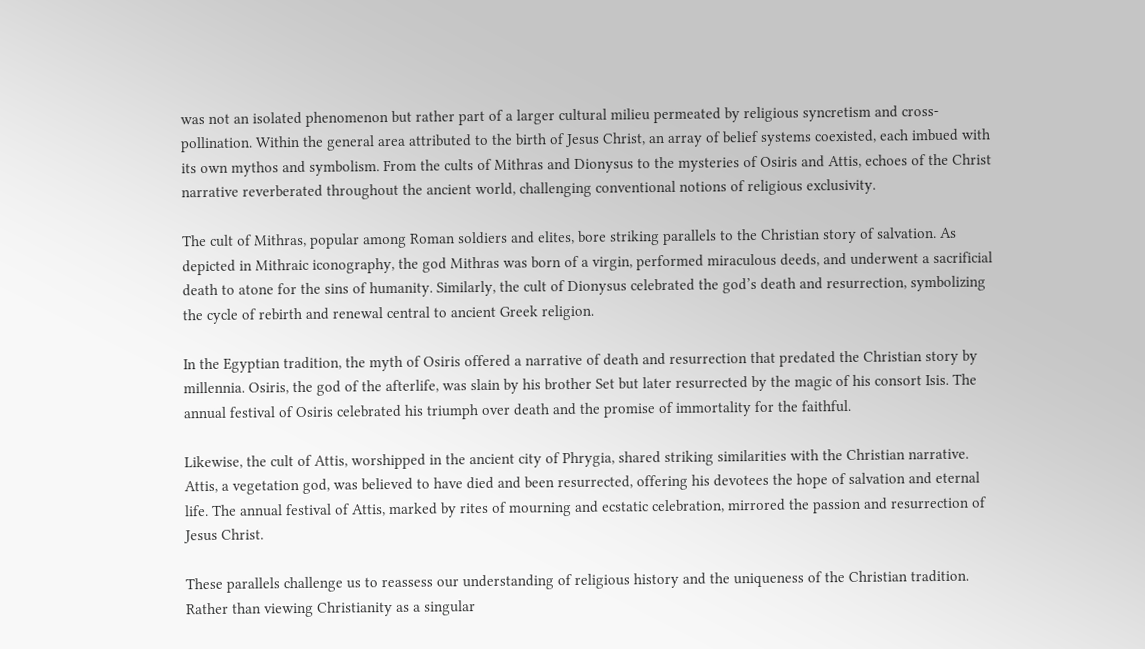was not an isolated phenomenon but rather part of a larger cultural milieu permeated by religious syncretism and cross-pollination. Within the general area attributed to the birth of Jesus Christ, an array of belief systems coexisted, each imbued with its own mythos and symbolism. From the cults of Mithras and Dionysus to the mysteries of Osiris and Attis, echoes of the Christ narrative reverberated throughout the ancient world, challenging conventional notions of religious exclusivity.

The cult of Mithras, popular among Roman soldiers and elites, bore striking parallels to the Christian story of salvation. As depicted in Mithraic iconography, the god Mithras was born of a virgin, performed miraculous deeds, and underwent a sacrificial death to atone for the sins of humanity. Similarly, the cult of Dionysus celebrated the god’s death and resurrection, symbolizing the cycle of rebirth and renewal central to ancient Greek religion.

In the Egyptian tradition, the myth of Osiris offered a narrative of death and resurrection that predated the Christian story by millennia. Osiris, the god of the afterlife, was slain by his brother Set but later resurrected by the magic of his consort Isis. The annual festival of Osiris celebrated his triumph over death and the promise of immortality for the faithful.

Likewise, the cult of Attis, worshipped in the ancient city of Phrygia, shared striking similarities with the Christian narrative. Attis, a vegetation god, was believed to have died and been resurrected, offering his devotees the hope of salvation and eternal life. The annual festival of Attis, marked by rites of mourning and ecstatic celebration, mirrored the passion and resurrection of Jesus Christ.

These parallels challenge us to reassess our understanding of religious history and the uniqueness of the Christian tradition. Rather than viewing Christianity as a singular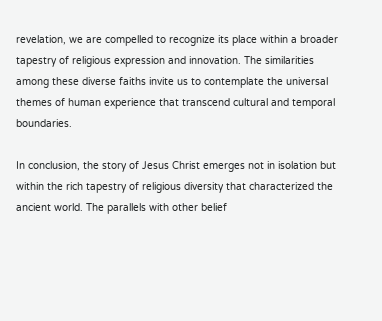revelation, we are compelled to recognize its place within a broader tapestry of religious expression and innovation. The similarities among these diverse faiths invite us to contemplate the universal themes of human experience that transcend cultural and temporal boundaries.

In conclusion, the story of Jesus Christ emerges not in isolation but within the rich tapestry of religious diversity that characterized the ancient world. The parallels with other belief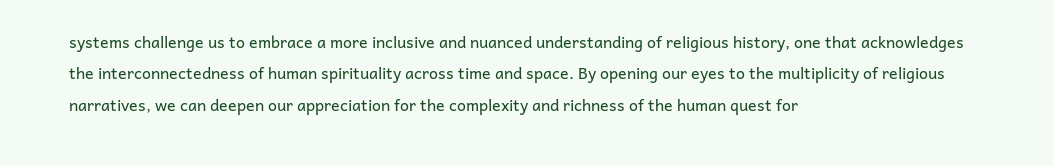systems challenge us to embrace a more inclusive and nuanced understanding of religious history, one that acknowledges the interconnectedness of human spirituality across time and space. By opening our eyes to the multiplicity of religious narratives, we can deepen our appreciation for the complexity and richness of the human quest for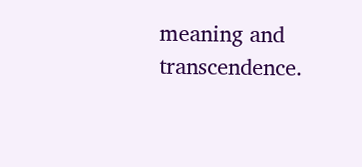meaning and transcendence.